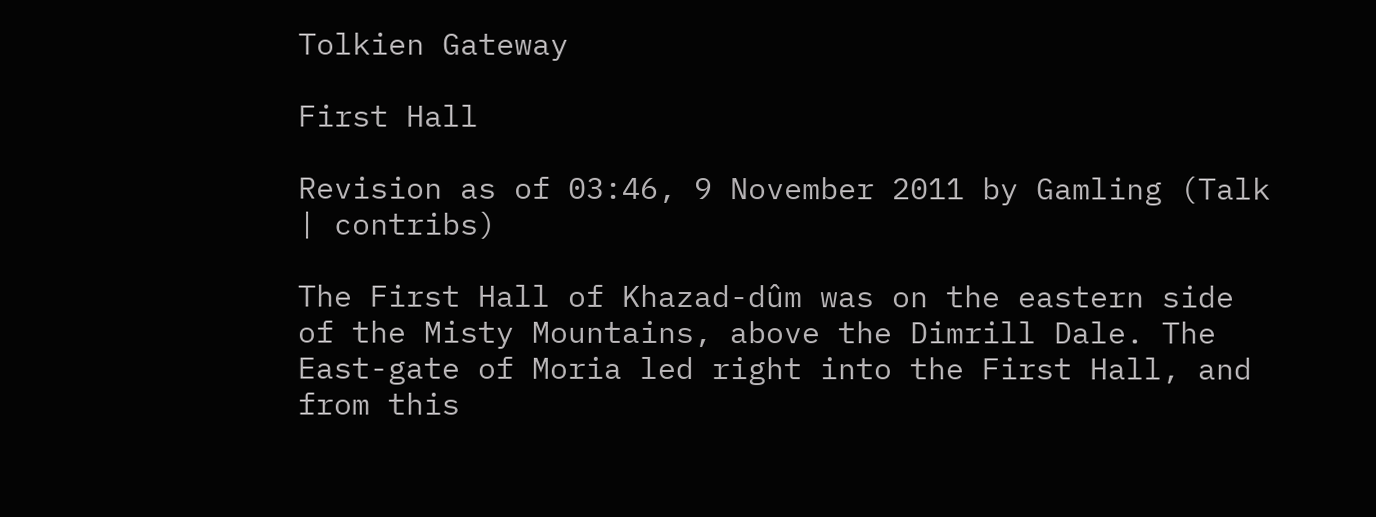Tolkien Gateway

First Hall

Revision as of 03:46, 9 November 2011 by Gamling (Talk | contribs)

The First Hall of Khazad-dûm was on the eastern side of the Misty Mountains, above the Dimrill Dale. The East-gate of Moria led right into the First Hall, and from this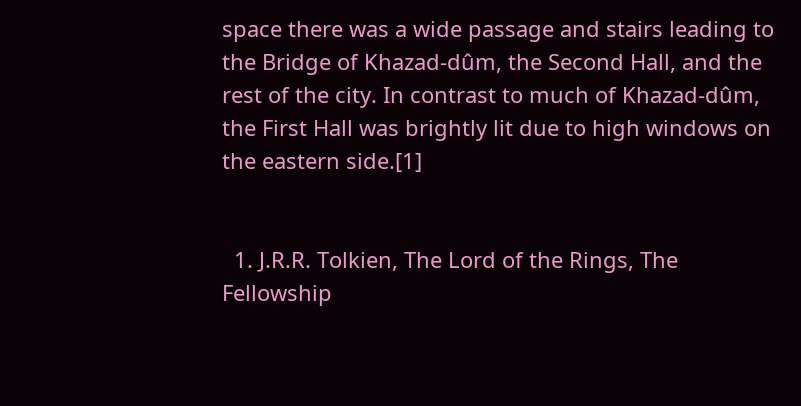space there was a wide passage and stairs leading to the Bridge of Khazad-dûm, the Second Hall, and the rest of the city. In contrast to much of Khazad-dûm, the First Hall was brightly lit due to high windows on the eastern side.[1]


  1. J.R.R. Tolkien, The Lord of the Rings, The Fellowship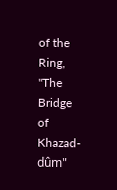of the Ring, "The Bridge of Khazad-dûm"